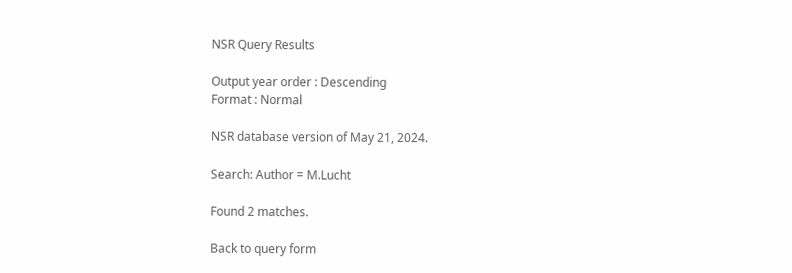NSR Query Results

Output year order : Descending
Format : Normal

NSR database version of May 21, 2024.

Search: Author = M.Lucht

Found 2 matches.

Back to query form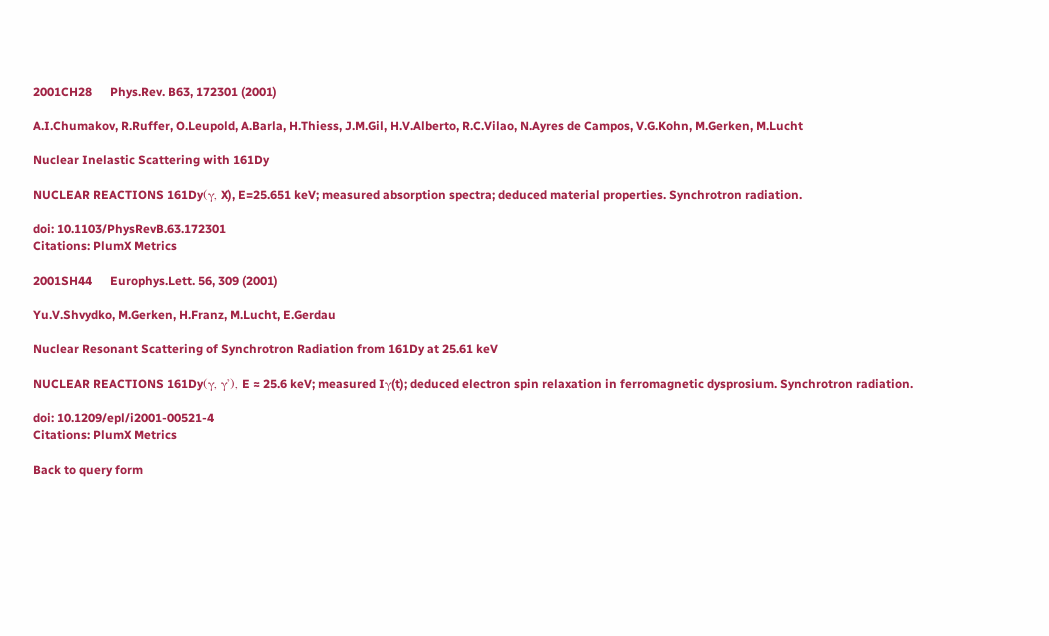2001CH28      Phys.Rev. B63, 172301 (2001)

A.I.Chumakov, R.Ruffer, O.Leupold, A.Barla, H.Thiess, J.M.Gil, H.V.Alberto, R.C.Vilao, N.Ayres de Campos, V.G.Kohn, M.Gerken, M.Lucht

Nuclear Inelastic Scattering with 161Dy

NUCLEAR REACTIONS 161Dy(γ, X), E=25.651 keV; measured absorption spectra; deduced material properties. Synchrotron radiation.

doi: 10.1103/PhysRevB.63.172301
Citations: PlumX Metrics

2001SH44      Europhys.Lett. 56, 309 (2001)

Yu.V.Shvydko, M.Gerken, H.Franz, M.Lucht, E.Gerdau

Nuclear Resonant Scattering of Synchrotron Radiation from 161Dy at 25.61 keV

NUCLEAR REACTIONS 161Dy(γ, γ'), E ≈ 25.6 keV; measured Iγ(t); deduced electron spin relaxation in ferromagnetic dysprosium. Synchrotron radiation.

doi: 10.1209/epl/i2001-00521-4
Citations: PlumX Metrics

Back to query form